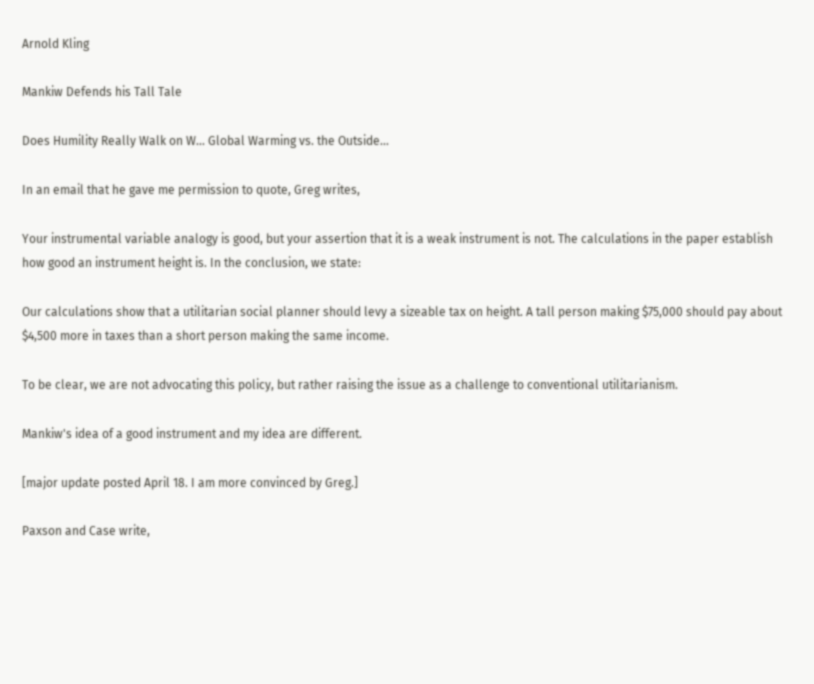Arnold Kling

Mankiw Defends his Tall Tale

Does Humility Really Walk on W... Global Warming vs. the Outside...

In an email that he gave me permission to quote, Greg writes,

Your instrumental variable analogy is good, but your assertion that it is a weak instrument is not. The calculations in the paper establish how good an instrument height is. In the conclusion, we state:

Our calculations show that a utilitarian social planner should levy a sizeable tax on height. A tall person making $75,000 should pay about $4,500 more in taxes than a short person making the same income.

To be clear, we are not advocating this policy, but rather raising the issue as a challenge to conventional utilitarianism.

Mankiw's idea of a good instrument and my idea are different.

[major update posted April 18. I am more convinced by Greg.]

Paxson and Case write,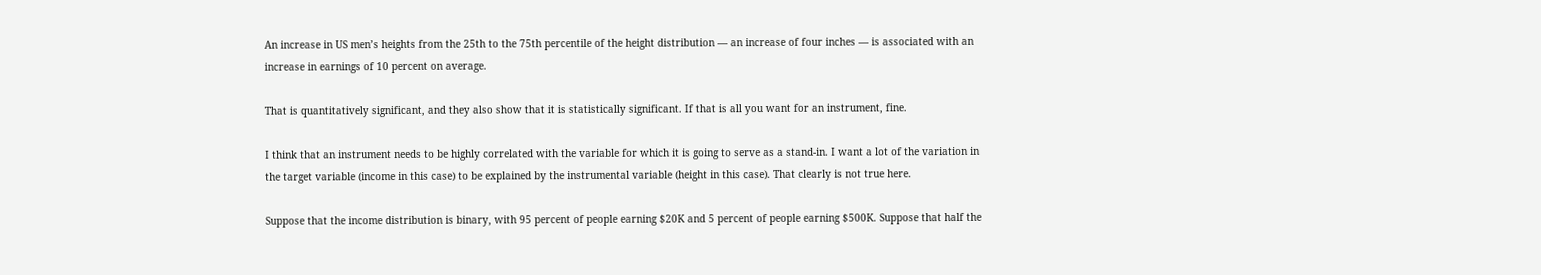An increase in US men’s heights from the 25th to the 75th percentile of the height distribution — an increase of four inches — is associated with an increase in earnings of 10 percent on average.

That is quantitatively significant, and they also show that it is statistically significant. If that is all you want for an instrument, fine.

I think that an instrument needs to be highly correlated with the variable for which it is going to serve as a stand-in. I want a lot of the variation in the target variable (income in this case) to be explained by the instrumental variable (height in this case). That clearly is not true here.

Suppose that the income distribution is binary, with 95 percent of people earning $20K and 5 percent of people earning $500K. Suppose that half the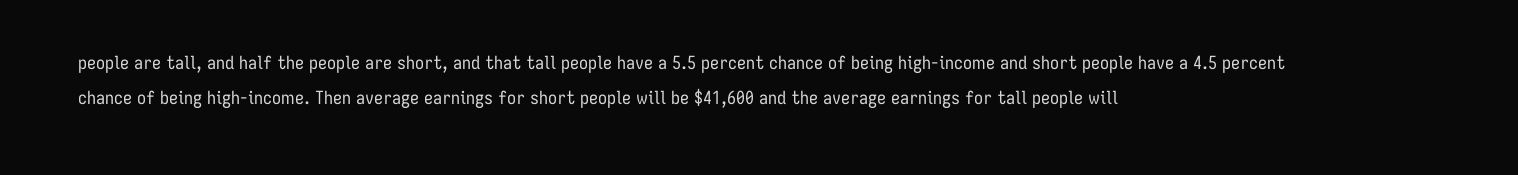people are tall, and half the people are short, and that tall people have a 5.5 percent chance of being high-income and short people have a 4.5 percent chance of being high-income. Then average earnings for short people will be $41,600 and the average earnings for tall people will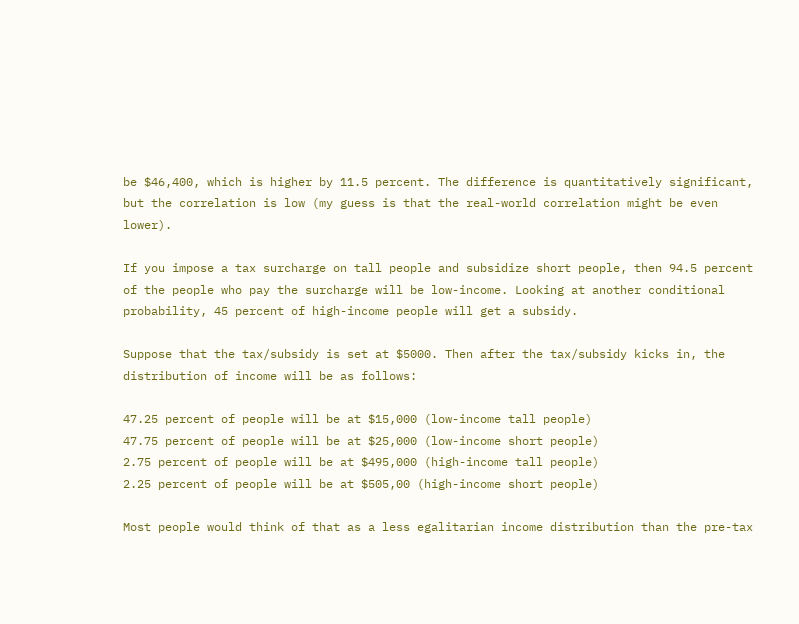be $46,400, which is higher by 11.5 percent. The difference is quantitatively significant, but the correlation is low (my guess is that the real-world correlation might be even lower).

If you impose a tax surcharge on tall people and subsidize short people, then 94.5 percent of the people who pay the surcharge will be low-income. Looking at another conditional probability, 45 percent of high-income people will get a subsidy.

Suppose that the tax/subsidy is set at $5000. Then after the tax/subsidy kicks in, the distribution of income will be as follows:

47.25 percent of people will be at $15,000 (low-income tall people)
47.75 percent of people will be at $25,000 (low-income short people)
2.75 percent of people will be at $495,000 (high-income tall people)
2.25 percent of people will be at $505,00 (high-income short people)

Most people would think of that as a less egalitarian income distribution than the pre-tax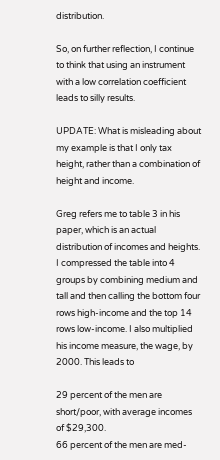distribution.

So, on further reflection, I continue to think that using an instrument with a low correlation coefficient leads to silly results.

UPDATE: What is misleading about my example is that I only tax height, rather than a combination of height and income.

Greg refers me to table 3 in his paper, which is an actual distribution of incomes and heights. I compressed the table into 4 groups by combining medium and tall and then calling the bottom four rows high-income and the top 14 rows low-income. I also multiplied his income measure, the wage, by 2000. This leads to

29 percent of the men are short/poor, with average incomes of $29,300.
66 percent of the men are med-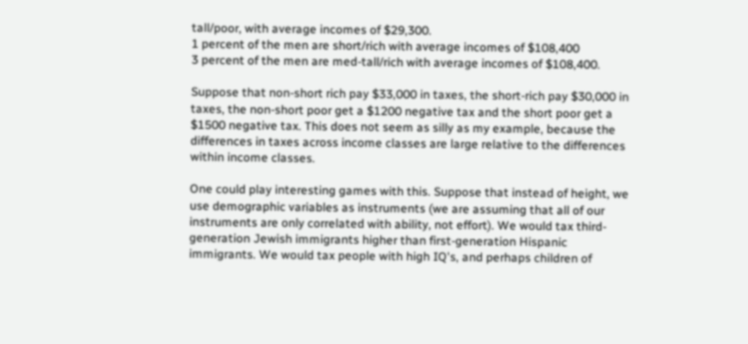tall/poor, with average incomes of $29,300.
1 percent of the men are short/rich with average incomes of $108,400
3 percent of the men are med-tall/rich with average incomes of $108,400.

Suppose that non-short rich pay $33,000 in taxes, the short-rich pay $30,000 in taxes, the non-short poor get a $1200 negative tax and the short poor get a $1500 negative tax. This does not seem as silly as my example, because the differences in taxes across income classes are large relative to the differences within income classes.

One could play interesting games with this. Suppose that instead of height, we use demographic variables as instruments (we are assuming that all of our instruments are only correlated with ability, not effort). We would tax third-generation Jewish immigrants higher than first-generation Hispanic immigrants. We would tax people with high IQ's, and perhaps children of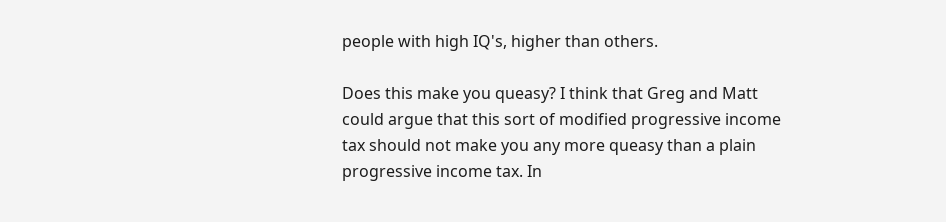people with high IQ's, higher than others.

Does this make you queasy? I think that Greg and Matt could argue that this sort of modified progressive income tax should not make you any more queasy than a plain progressive income tax. In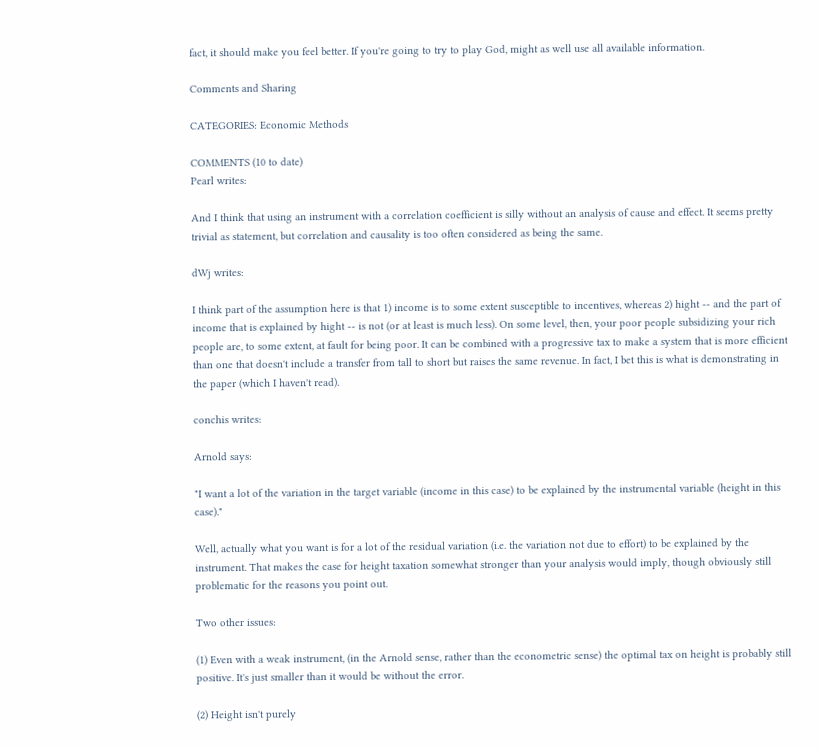fact, it should make you feel better. If you're going to try to play God, might as well use all available information.

Comments and Sharing

CATEGORIES: Economic Methods

COMMENTS (10 to date)
Pearl writes:

And I think that using an instrument with a correlation coefficient is silly without an analysis of cause and effect. It seems pretty trivial as statement, but correlation and causality is too often considered as being the same.

dWj writes:

I think part of the assumption here is that 1) income is to some extent susceptible to incentives, whereas 2) hight -- and the part of income that is explained by hight -- is not (or at least is much less). On some level, then, your poor people subsidizing your rich people are, to some extent, at fault for being poor. It can be combined with a progressive tax to make a system that is more efficient than one that doesn't include a transfer from tall to short but raises the same revenue. In fact, I bet this is what is demonstrating in the paper (which I haven't read).

conchis writes:

Arnold says:

"I want a lot of the variation in the target variable (income in this case) to be explained by the instrumental variable (height in this case)."

Well, actually what you want is for a lot of the residual variation (i.e. the variation not due to effort) to be explained by the instrument. That makes the case for height taxation somewhat stronger than your analysis would imply, though obviously still problematic for the reasons you point out.

Two other issues:

(1) Even with a weak instrument, (in the Arnold sense, rather than the econometric sense) the optimal tax on height is probably still positive. It's just smaller than it would be without the error.

(2) Height isn't purely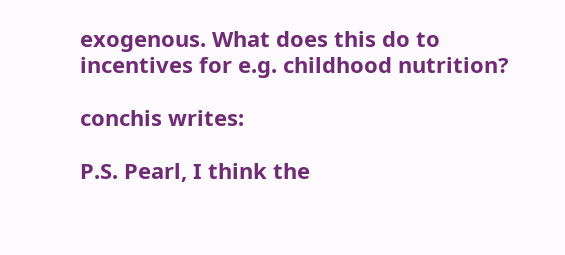exogenous. What does this do to incentives for e.g. childhood nutrition?

conchis writes:

P.S. Pearl, I think the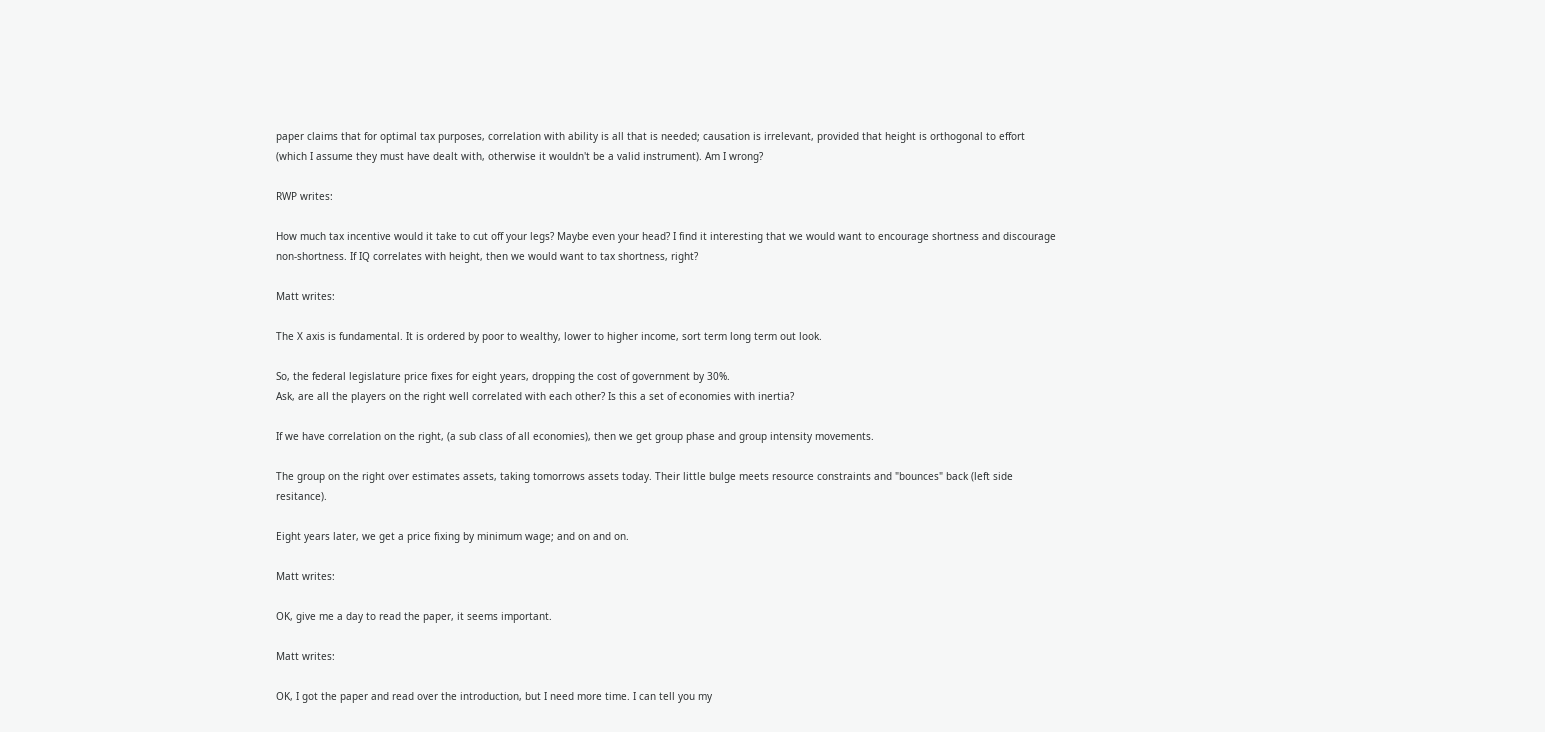paper claims that for optimal tax purposes, correlation with ability is all that is needed; causation is irrelevant, provided that height is orthogonal to effort (which I assume they must have dealt with, otherwise it wouldn't be a valid instrument). Am I wrong?

RWP writes:

How much tax incentive would it take to cut off your legs? Maybe even your head? I find it interesting that we would want to encourage shortness and discourage non-shortness. If IQ correlates with height, then we would want to tax shortness, right?

Matt writes:

The X axis is fundamental. It is ordered by poor to wealthy, lower to higher income, sort term long term out look.

So, the federal legislature price fixes for eight years, dropping the cost of government by 30%.
Ask, are all the players on the right well correlated with each other? Is this a set of economies with inertia?

If we have correlation on the right, (a sub class of all economies), then we get group phase and group intensity movements.

The group on the right over estimates assets, taking tomorrows assets today. Their little bulge meets resource constraints and "bounces" back (left side resitance).

Eight years later, we get a price fixing by minimum wage; and on and on.

Matt writes:

OK, give me a day to read the paper, it seems important.

Matt writes:

OK, I got the paper and read over the introduction, but I need more time. I can tell you my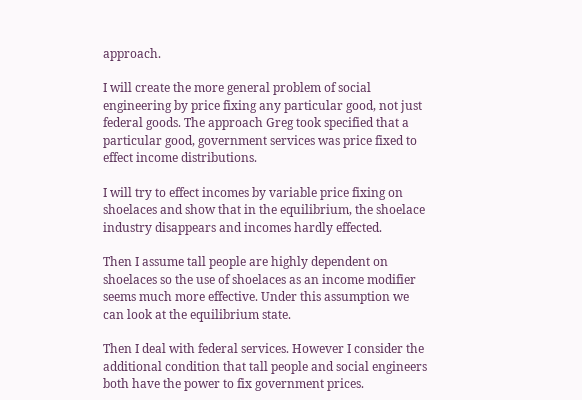approach.

I will create the more general problem of social engineering by price fixing any particular good, not just federal goods. The approach Greg took specified that a particular good, government services was price fixed to effect income distributions.

I will try to effect incomes by variable price fixing on shoelaces and show that in the equilibrium, the shoelace industry disappears and incomes hardly effected.

Then I assume tall people are highly dependent on shoelaces so the use of shoelaces as an income modifier seems much more effective. Under this assumption we can look at the equilibrium state.

Then I deal with federal services. However I consider the additional condition that tall people and social engineers both have the power to fix government prices.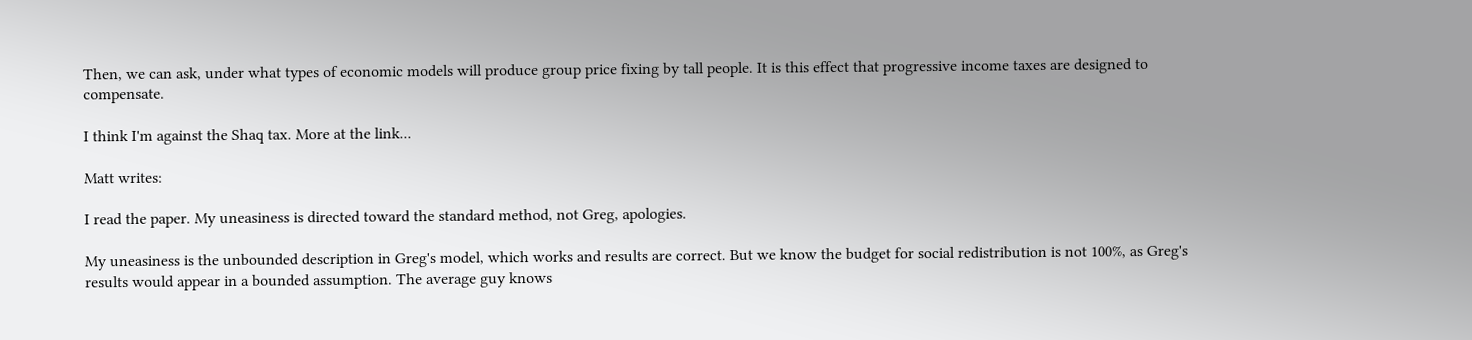Then, we can ask, under what types of economic models will produce group price fixing by tall people. It is this effect that progressive income taxes are designed to compensate.

I think I'm against the Shaq tax. More at the link...

Matt writes:

I read the paper. My uneasiness is directed toward the standard method, not Greg, apologies.

My uneasiness is the unbounded description in Greg's model, which works and results are correct. But we know the budget for social redistribution is not 100%, as Greg's results would appear in a bounded assumption. The average guy knows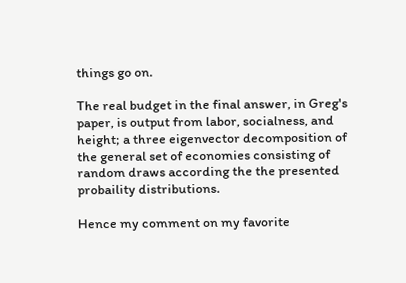things go on.

The real budget in the final answer, in Greg's paper, is output from labor, socialness, and height; a three eigenvector decomposition of the general set of economies consisting of random draws according the the presented probaility distributions.

Hence my comment on my favorite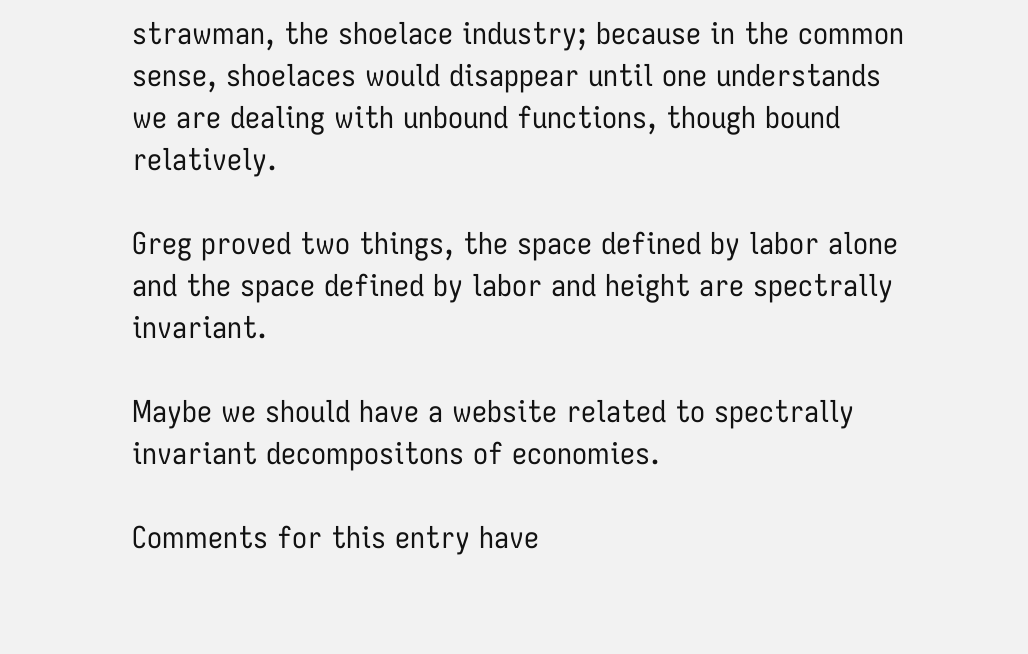strawman, the shoelace industry; because in the common sense, shoelaces would disappear until one understands we are dealing with unbound functions, though bound relatively.

Greg proved two things, the space defined by labor alone and the space defined by labor and height are spectrally invariant.

Maybe we should have a website related to spectrally invariant decompositons of economies.

Comments for this entry have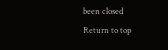been closed
Return to top